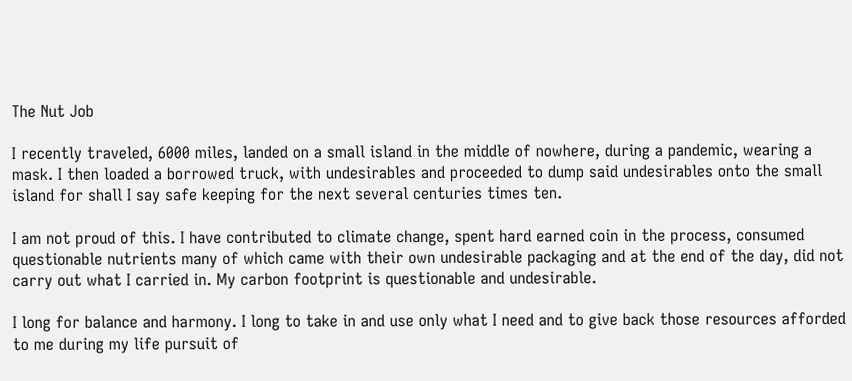The Nut Job

I recently traveled, 6000 miles, landed on a small island in the middle of nowhere, during a pandemic, wearing a mask. I then loaded a borrowed truck, with undesirables and proceeded to dump said undesirables onto the small island for shall I say safe keeping for the next several centuries times ten.

I am not proud of this. I have contributed to climate change, spent hard earned coin in the process, consumed questionable nutrients many of which came with their own undesirable packaging and at the end of the day, did not carry out what I carried in. My carbon footprint is questionable and undesirable.

I long for balance and harmony. I long to take in and use only what I need and to give back those resources afforded to me during my life pursuit of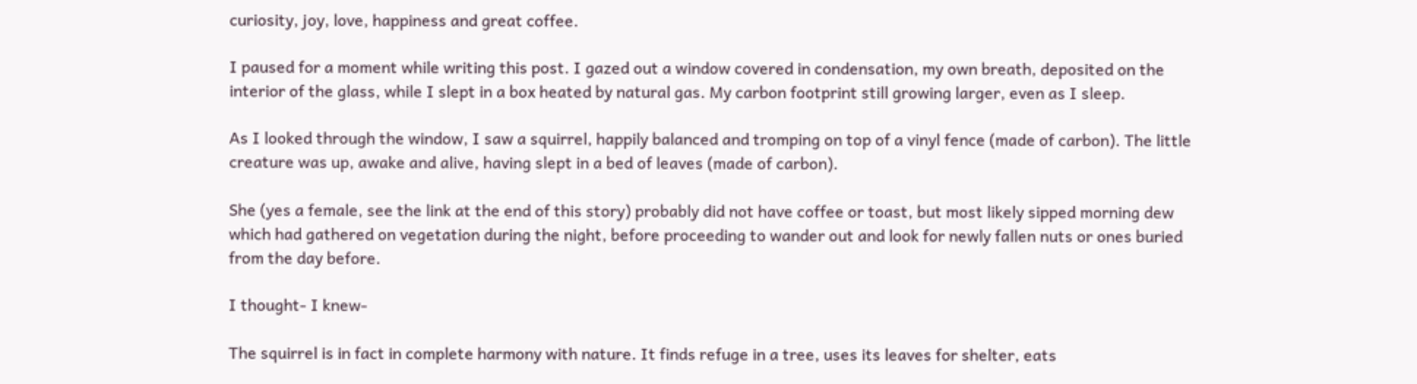curiosity, joy, love, happiness and great coffee.

I paused for a moment while writing this post. I gazed out a window covered in condensation, my own breath, deposited on the interior of the glass, while I slept in a box heated by natural gas. My carbon footprint still growing larger, even as I sleep.

As I looked through the window, I saw a squirrel, happily balanced and tromping on top of a vinyl fence (made of carbon). The little creature was up, awake and alive, having slept in a bed of leaves (made of carbon).

She (yes a female, see the link at the end of this story) probably did not have coffee or toast, but most likely sipped morning dew which had gathered on vegetation during the night, before proceeding to wander out and look for newly fallen nuts or ones buried from the day before.

I thought- I knew-

The squirrel is in fact in complete harmony with nature. It finds refuge in a tree, uses its leaves for shelter, eats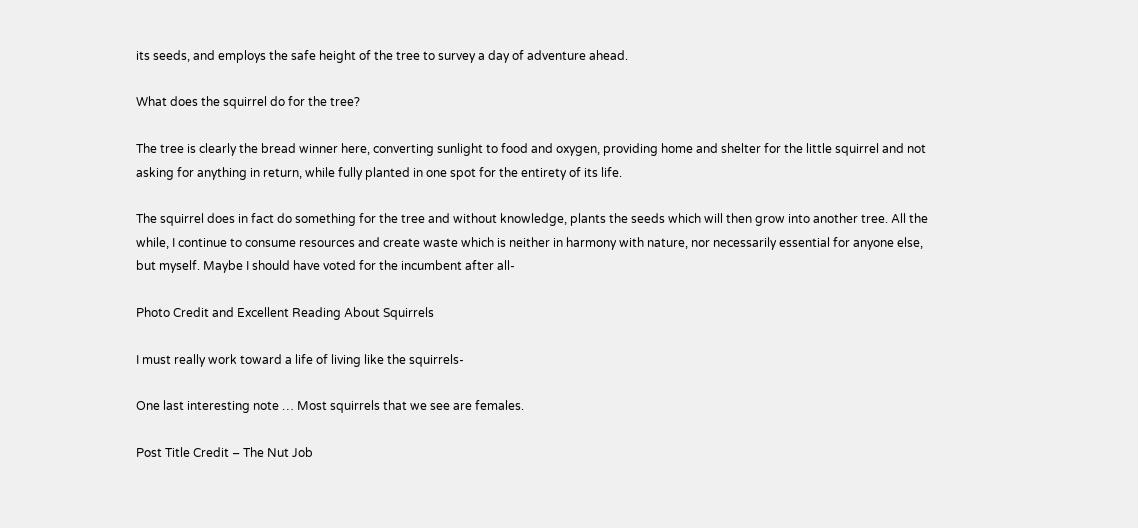its seeds, and employs the safe height of the tree to survey a day of adventure ahead.

What does the squirrel do for the tree?

The tree is clearly the bread winner here, converting sunlight to food and oxygen, providing home and shelter for the little squirrel and not asking for anything in return, while fully planted in one spot for the entirety of its life.

The squirrel does in fact do something for the tree and without knowledge, plants the seeds which will then grow into another tree. All the while, I continue to consume resources and create waste which is neither in harmony with nature, nor necessarily essential for anyone else, but myself. Maybe I should have voted for the incumbent after all-

Photo Credit and Excellent Reading About Squirrels

I must really work toward a life of living like the squirrels-

One last interesting note … Most squirrels that we see are females.

Post Title Credit – The Nut Job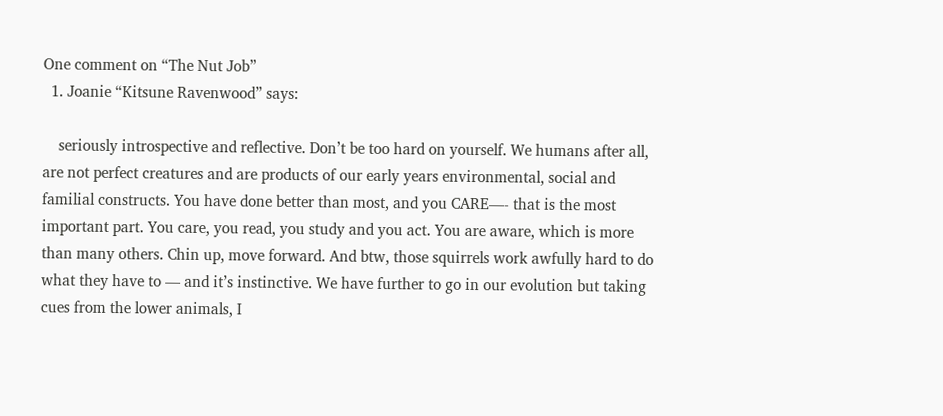One comment on “The Nut Job”
  1. Joanie “Kitsune Ravenwood” says:

    seriously introspective and reflective. Don’t be too hard on yourself. We humans after all, are not perfect creatures and are products of our early years environmental, social and familial constructs. You have done better than most, and you CARE—- that is the most important part. You care, you read, you study and you act. You are aware, which is more than many others. Chin up, move forward. And btw, those squirrels work awfully hard to do what they have to — and it’s instinctive. We have further to go in our evolution but taking cues from the lower animals, I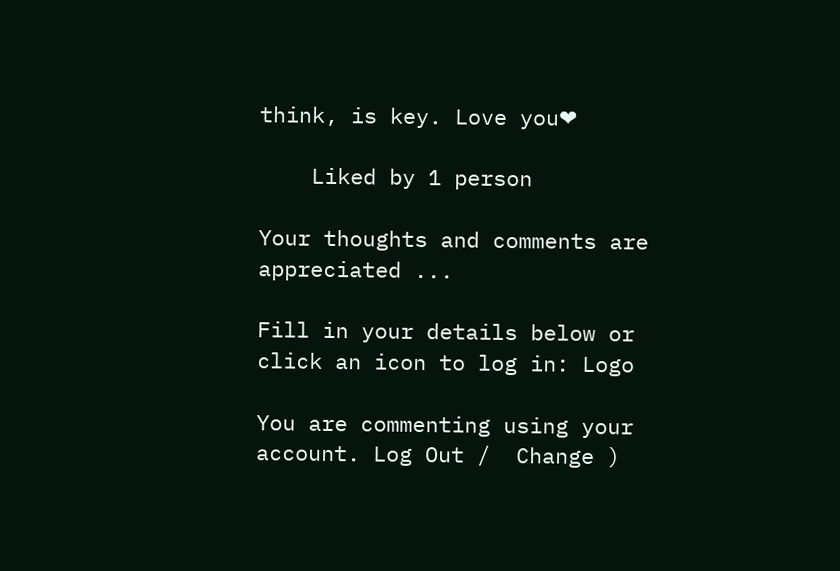think, is key. Love you❤

    Liked by 1 person

Your thoughts and comments are appreciated ...

Fill in your details below or click an icon to log in: Logo

You are commenting using your account. Log Out /  Change )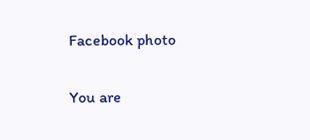Facebook photo

You are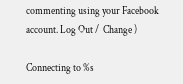commenting using your Facebook account. Log Out /  Change )

Connecting to %s